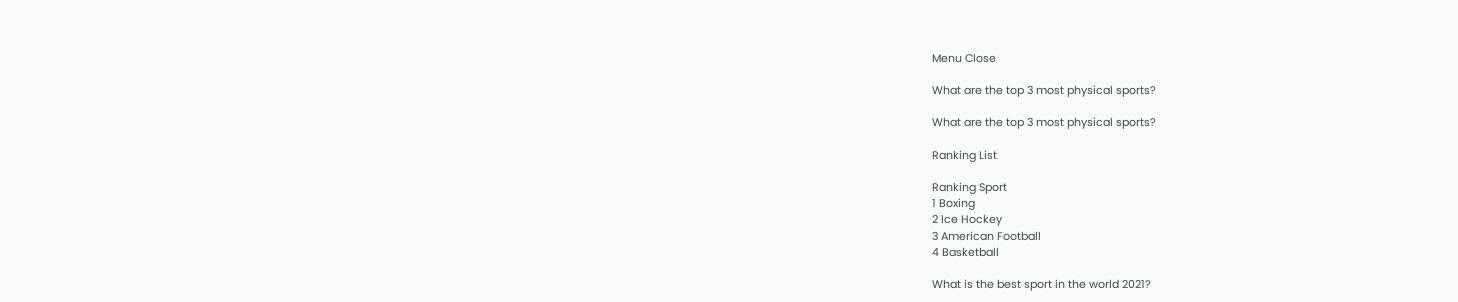Menu Close

What are the top 3 most physical sports?

What are the top 3 most physical sports?

Ranking List

Ranking Sport
1 Boxing
2 Ice Hockey
3 American Football
4 Basketball

What is the best sport in the world 2021?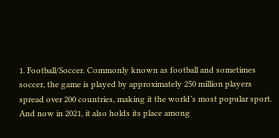1. Football/Soccer. Commonly known as football and sometimes soccer, the game is played by approximately 250 million players spread over 200 countries, making it the world’s most popular sport. And now in 2021, it also holds its place among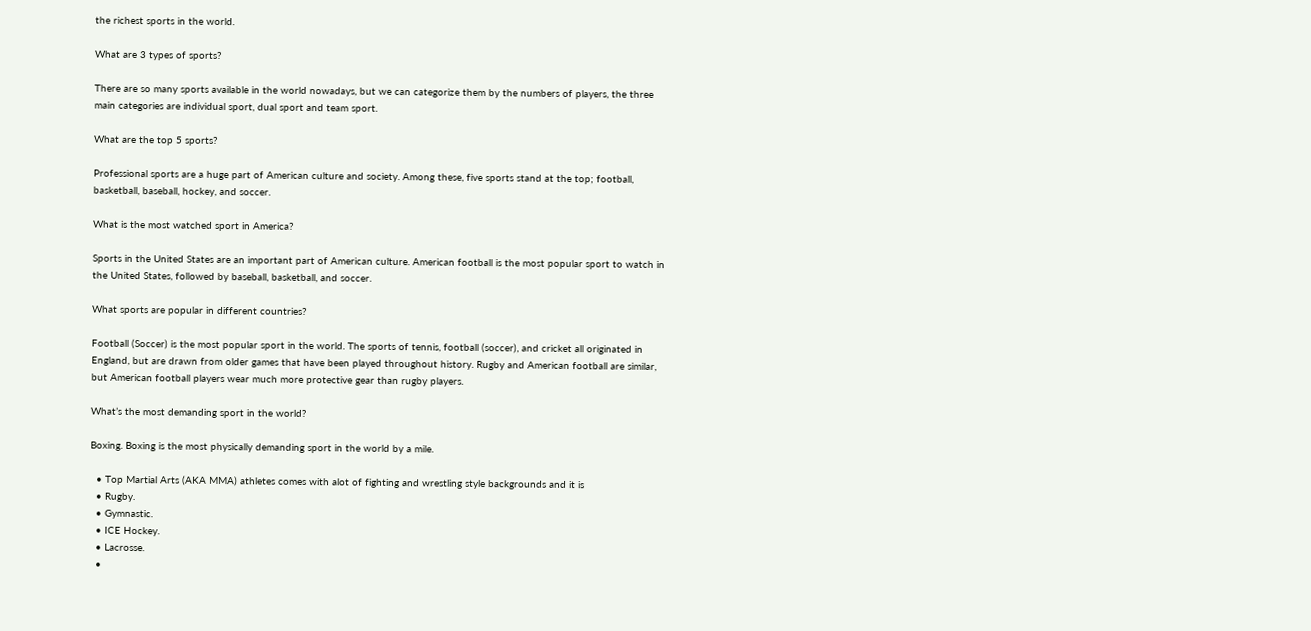the richest sports in the world.

What are 3 types of sports?

There are so many sports available in the world nowadays, but we can categorize them by the numbers of players, the three main categories are individual sport, dual sport and team sport.

What are the top 5 sports?

Professional sports are a huge part of American culture and society. Among these, five sports stand at the top; football, basketball, baseball, hockey, and soccer.

What is the most watched sport in America?

Sports in the United States are an important part of American culture. American football is the most popular sport to watch in the United States, followed by baseball, basketball, and soccer.

What sports are popular in different countries?

Football (Soccer) is the most popular sport in the world. The sports of tennis, football (soccer), and cricket all originated in England, but are drawn from older games that have been played throughout history. Rugby and American football are similar, but American football players wear much more protective gear than rugby players.

What’s the most demanding sport in the world?

Boxing. Boxing is the most physically demanding sport in the world by a mile.

  • Top Martial Arts (AKA MMA) athletes comes with alot of fighting and wrestling style backgrounds and it is
  • Rugby.
  • Gymnastic.
  • ICE Hockey.
  • Lacrosse.
  •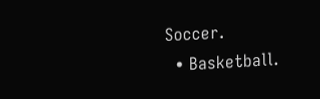Soccer.
  • Basketball.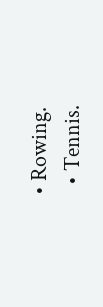• Rowing.
  • Tennis.